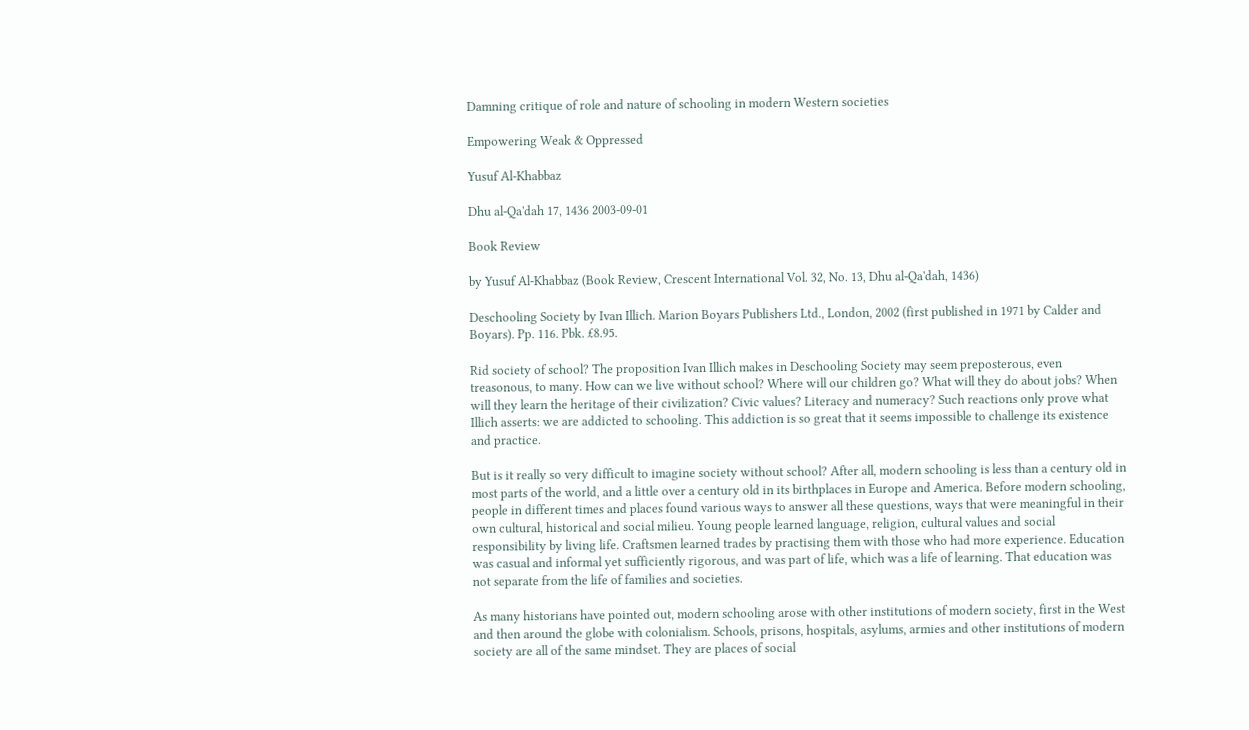Damning critique of role and nature of schooling in modern Western societies

Empowering Weak & Oppressed

Yusuf Al-Khabbaz

Dhu al-Qa'dah 17, 1436 2003-09-01

Book Review

by Yusuf Al-Khabbaz (Book Review, Crescent International Vol. 32, No. 13, Dhu al-Qa'dah, 1436)

Deschooling Society by Ivan Illich. Marion Boyars Publishers Ltd., London, 2002 (first published in 1971 by Calder and Boyars). Pp. 116. Pbk. £8.95.

Rid society of school? The proposition Ivan Illich makes in Deschooling Society may seem preposterous, even treasonous, to many. How can we live without school? Where will our children go? What will they do about jobs? When will they learn the heritage of their civilization? Civic values? Literacy and numeracy? Such reactions only prove what Illich asserts: we are addicted to schooling. This addiction is so great that it seems impossible to challenge its existence and practice.

But is it really so very difficult to imagine society without school? After all, modern schooling is less than a century old in most parts of the world, and a little over a century old in its birthplaces in Europe and America. Before modern schooling, people in different times and places found various ways to answer all these questions, ways that were meaningful in their own cultural, historical and social milieu. Young people learned language, religion, cultural values and social responsibility by living life. Craftsmen learned trades by practising them with those who had more experience. Education was casual and informal yet sufficiently rigorous, and was part of life, which was a life of learning. That education was not separate from the life of families and societies.

As many historians have pointed out, modern schooling arose with other institutions of modern society, first in the West and then around the globe with colonialism. Schools, prisons, hospitals, asylums, armies and other institutions of modern society are all of the same mindset. They are places of social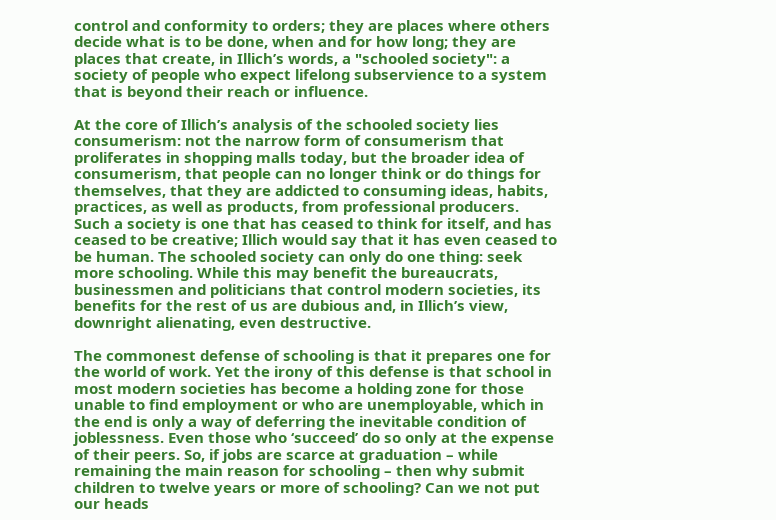control and conformity to orders; they are places where others decide what is to be done, when and for how long; they are places that create, in Illich’s words, a "schooled society": a society of people who expect lifelong subservience to a system that is beyond their reach or influence.

At the core of Illich’s analysis of the schooled society lies consumerism: not the narrow form of consumerism that proliferates in shopping malls today, but the broader idea of consumerism, that people can no longer think or do things for themselves, that they are addicted to consuming ideas, habits, practices, as well as products, from professional producers. Such a society is one that has ceased to think for itself, and has ceased to be creative; Illich would say that it has even ceased to be human. The schooled society can only do one thing: seek more schooling. While this may benefit the bureaucrats, businessmen and politicians that control modern societies, its benefits for the rest of us are dubious and, in Illich’s view, downright alienating, even destructive.

The commonest defense of schooling is that it prepares one for the world of work. Yet the irony of this defense is that school in most modern societies has become a holding zone for those unable to find employment or who are unemployable, which in the end is only a way of deferring the inevitable condition of joblessness. Even those who ‘succeed’ do so only at the expense of their peers. So, if jobs are scarce at graduation – while remaining the main reason for schooling – then why submit children to twelve years or more of schooling? Can we not put our heads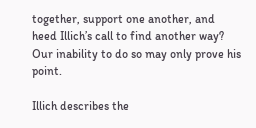together, support one another, and heed Illich’s call to find another way? Our inability to do so may only prove his point.

Illich describes the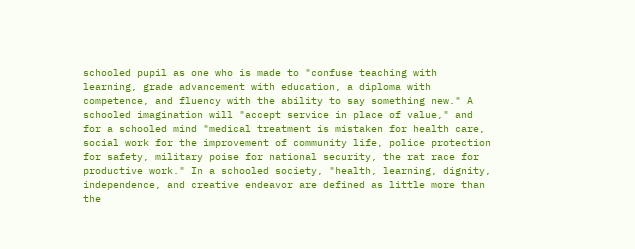schooled pupil as one who is made to "confuse teaching with learning, grade advancement with education, a diploma with competence, and fluency with the ability to say something new." A schooled imagination will "accept service in place of value," and for a schooled mind "medical treatment is mistaken for health care, social work for the improvement of community life, police protection for safety, military poise for national security, the rat race for productive work." In a schooled society, "health, learning, dignity, independence, and creative endeavor are defined as little more than the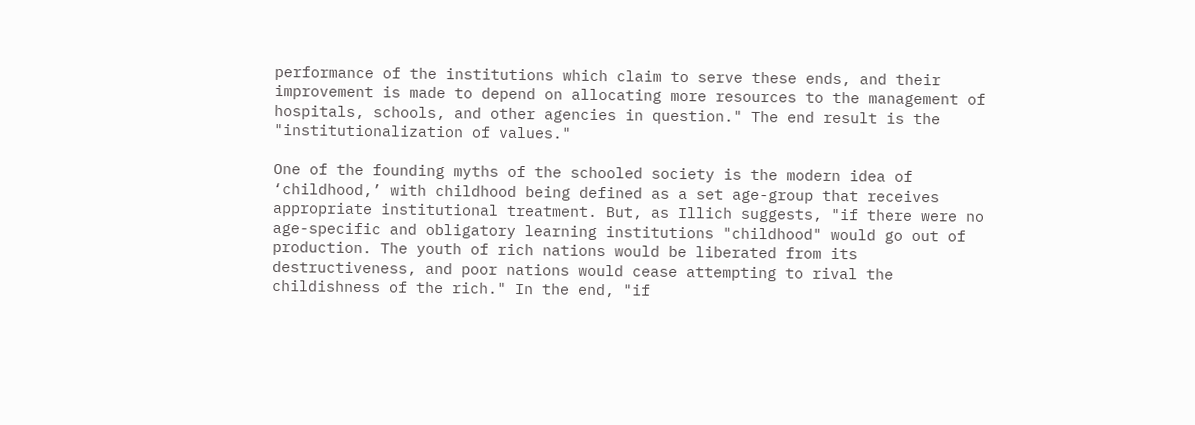performance of the institutions which claim to serve these ends, and their improvement is made to depend on allocating more resources to the management of hospitals, schools, and other agencies in question." The end result is the "institutionalization of values."

One of the founding myths of the schooled society is the modern idea of ‘childhood,’ with childhood being defined as a set age-group that receives appropriate institutional treatment. But, as Illich suggests, "if there were no age-specific and obligatory learning institutions "childhood" would go out of production. The youth of rich nations would be liberated from its destructiveness, and poor nations would cease attempting to rival the childishness of the rich." In the end, "if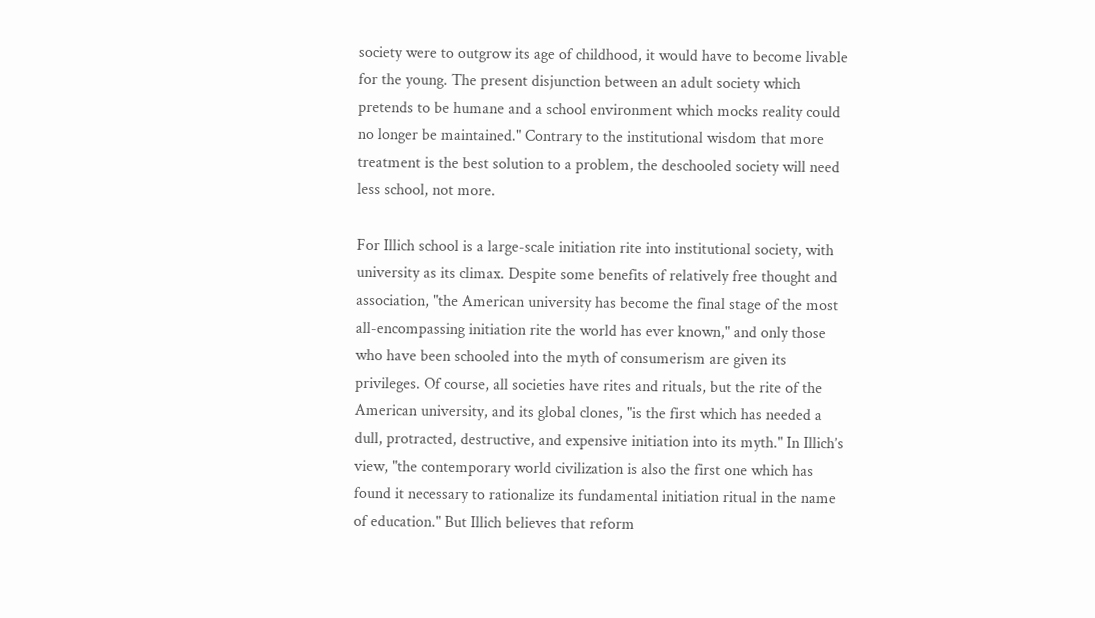society were to outgrow its age of childhood, it would have to become livable for the young. The present disjunction between an adult society which pretends to be humane and a school environment which mocks reality could no longer be maintained." Contrary to the institutional wisdom that more treatment is the best solution to a problem, the deschooled society will need less school, not more.

For Illich school is a large-scale initiation rite into institutional society, with university as its climax. Despite some benefits of relatively free thought and association, "the American university has become the final stage of the most all-encompassing initiation rite the world has ever known," and only those who have been schooled into the myth of consumerism are given its privileges. Of course, all societies have rites and rituals, but the rite of the American university, and its global clones, "is the first which has needed a dull, protracted, destructive, and expensive initiation into its myth." In Illich’s view, "the contemporary world civilization is also the first one which has found it necessary to rationalize its fundamental initiation ritual in the name of education." But Illich believes that reform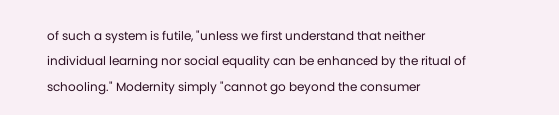of such a system is futile, "unless we first understand that neither individual learning nor social equality can be enhanced by the ritual of schooling." Modernity simply "cannot go beyond the consumer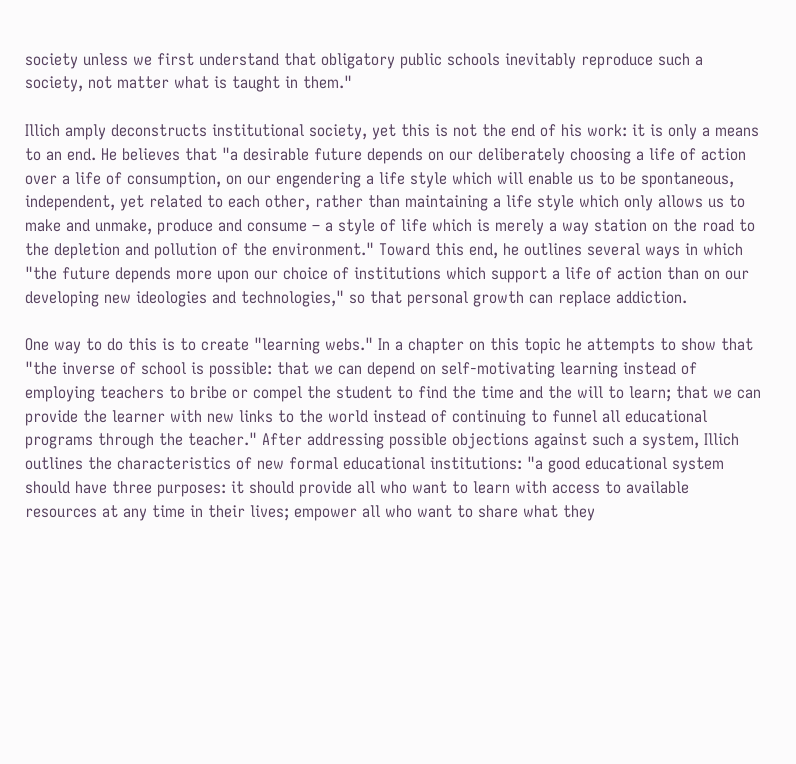society unless we first understand that obligatory public schools inevitably reproduce such a society, not matter what is taught in them."

Illich amply deconstructs institutional society, yet this is not the end of his work: it is only a means to an end. He believes that "a desirable future depends on our deliberately choosing a life of action over a life of consumption, on our engendering a life style which will enable us to be spontaneous, independent, yet related to each other, rather than maintaining a life style which only allows us to make and unmake, produce and consume – a style of life which is merely a way station on the road to the depletion and pollution of the environment." Toward this end, he outlines several ways in which "the future depends more upon our choice of institutions which support a life of action than on our developing new ideologies and technologies," so that personal growth can replace addiction.

One way to do this is to create "learning webs." In a chapter on this topic he attempts to show that "the inverse of school is possible: that we can depend on self-motivating learning instead of employing teachers to bribe or compel the student to find the time and the will to learn; that we can provide the learner with new links to the world instead of continuing to funnel all educational programs through the teacher." After addressing possible objections against such a system, Illich outlines the characteristics of new formal educational institutions: "a good educational system should have three purposes: it should provide all who want to learn with access to available resources at any time in their lives; empower all who want to share what they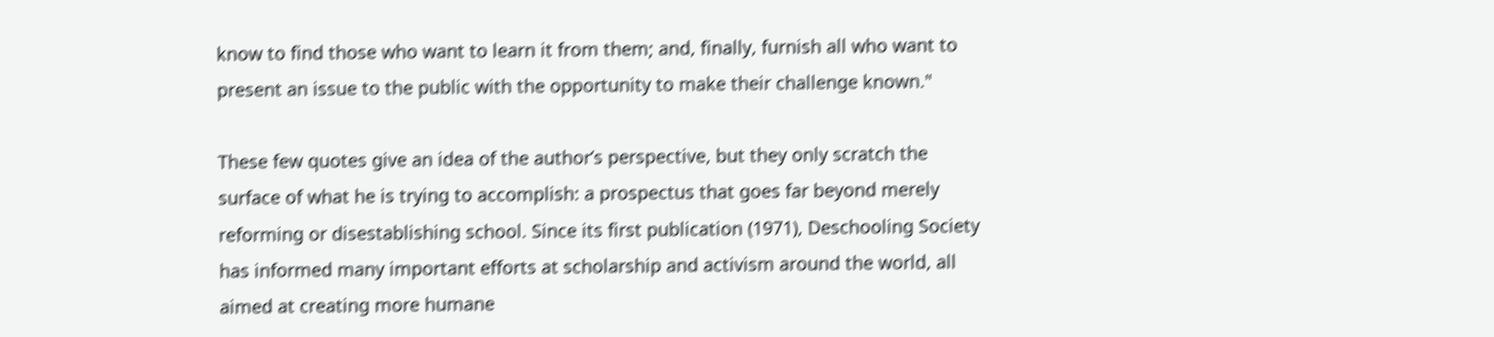know to find those who want to learn it from them; and, finally, furnish all who want to present an issue to the public with the opportunity to make their challenge known."

These few quotes give an idea of the author’s perspective, but they only scratch the surface of what he is trying to accomplish: a prospectus that goes far beyond merely reforming or disestablishing school. Since its first publication (1971), Deschooling Society has informed many important efforts at scholarship and activism around the world, all aimed at creating more humane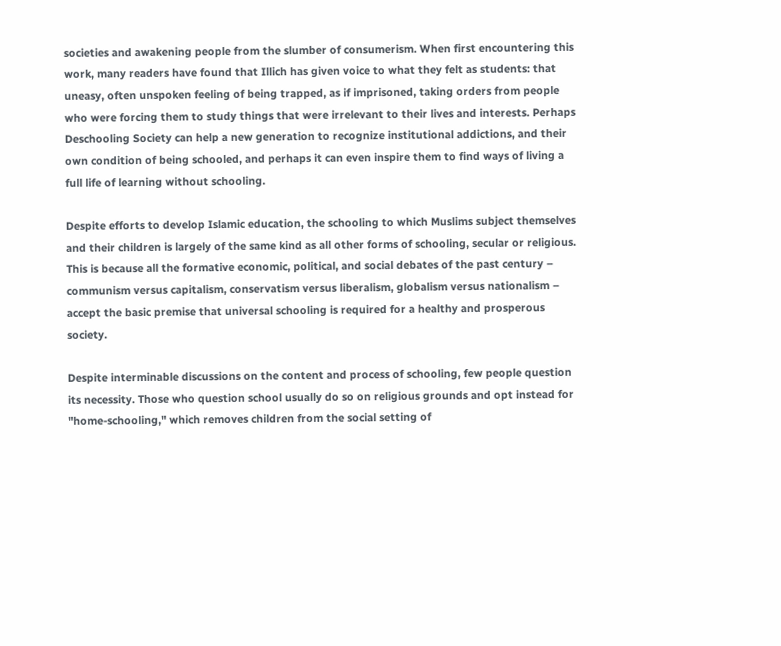societies and awakening people from the slumber of consumerism. When first encountering this work, many readers have found that Illich has given voice to what they felt as students: that uneasy, often unspoken feeling of being trapped, as if imprisoned, taking orders from people who were forcing them to study things that were irrelevant to their lives and interests. Perhaps Deschooling Society can help a new generation to recognize institutional addictions, and their own condition of being schooled, and perhaps it can even inspire them to find ways of living a full life of learning without schooling.

Despite efforts to develop Islamic education, the schooling to which Muslims subject themselves and their children is largely of the same kind as all other forms of schooling, secular or religious. This is because all the formative economic, political, and social debates of the past century – communism versus capitalism, conservatism versus liberalism, globalism versus nationalism – accept the basic premise that universal schooling is required for a healthy and prosperous society.

Despite interminable discussions on the content and process of schooling, few people question its necessity. Those who question school usually do so on religious grounds and opt instead for "home-schooling," which removes children from the social setting of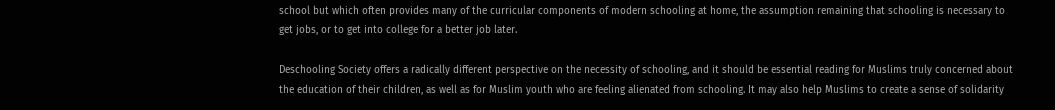school but which often provides many of the curricular components of modern schooling at home, the assumption remaining that schooling is necessary to get jobs, or to get into college for a better job later.

Deschooling Society offers a radically different perspective on the necessity of schooling, and it should be essential reading for Muslims truly concerned about the education of their children, as well as for Muslim youth who are feeling alienated from schooling. It may also help Muslims to create a sense of solidarity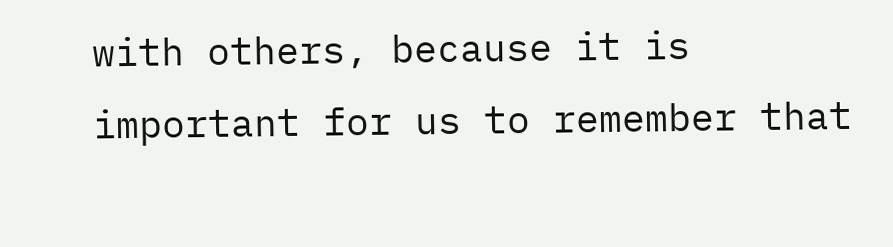with others, because it is important for us to remember that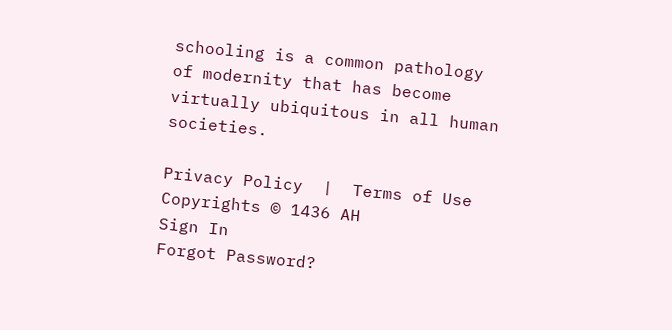schooling is a common pathology of modernity that has become virtually ubiquitous in all human societies.

Privacy Policy  |  Terms of Use
Copyrights © 1436 AH
Sign In
Forgot Password?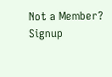Not a Member? Signup